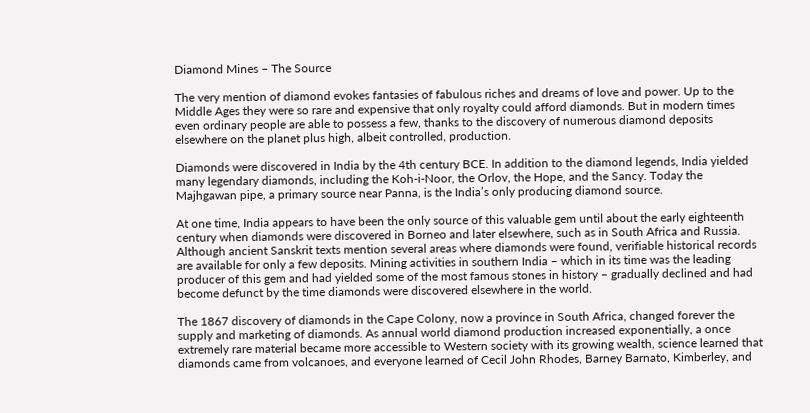Diamond Mines – The Source

The very mention of diamond evokes fantasies of fabulous riches and dreams of love and power. Up to the Middle Ages they were so rare and expensive that only royalty could afford diamonds. But in modern times even ordinary people are able to possess a few, thanks to the discovery of numerous diamond deposits elsewhere on the planet plus high, albeit controlled, production.

Diamonds were discovered in India by the 4th century BCE. In addition to the diamond legends, India yielded many legendary diamonds, including the Koh-i-Noor, the Orlov, the Hope, and the Sancy. Today the Majhgawan pipe, a primary source near Panna, is the India’s only producing diamond source.

At one time, India appears to have been the only source of this valuable gem until about the early eighteenth century when diamonds were discovered in Borneo and later elsewhere, such as in South Africa and Russia. Although ancient Sanskrit texts mention several areas where diamonds were found, verifiable historical records are available for only a few deposits. Mining activities in southern India – which in its time was the leading producer of this gem and had yielded some of the most famous stones in history – gradually declined and had become defunct by the time diamonds were discovered elsewhere in the world.

The 1867 discovery of diamonds in the Cape Colony, now a province in South Africa, changed forever the supply and marketing of diamonds. As annual world diamond production increased exponentially, a once extremely rare material became more accessible to Western society with its growing wealth, science learned that diamonds came from volcanoes, and everyone learned of Cecil John Rhodes, Barney Barnato, Kimberley, and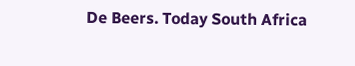De Beers. Today South Africa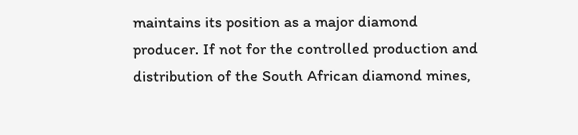maintains its position as a major diamond producer. If not for the controlled production and distribution of the South African diamond mines,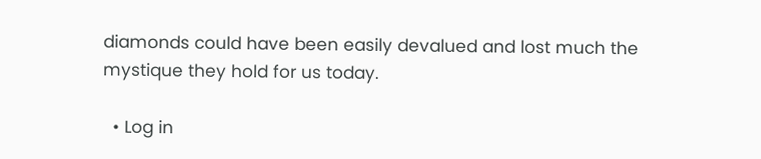diamonds could have been easily devalued and lost much the mystique they hold for us today.

  • Log in